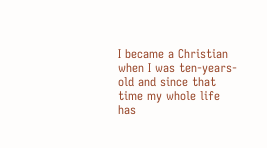I became a Christian when I was ten-years-old and since that time my whole life has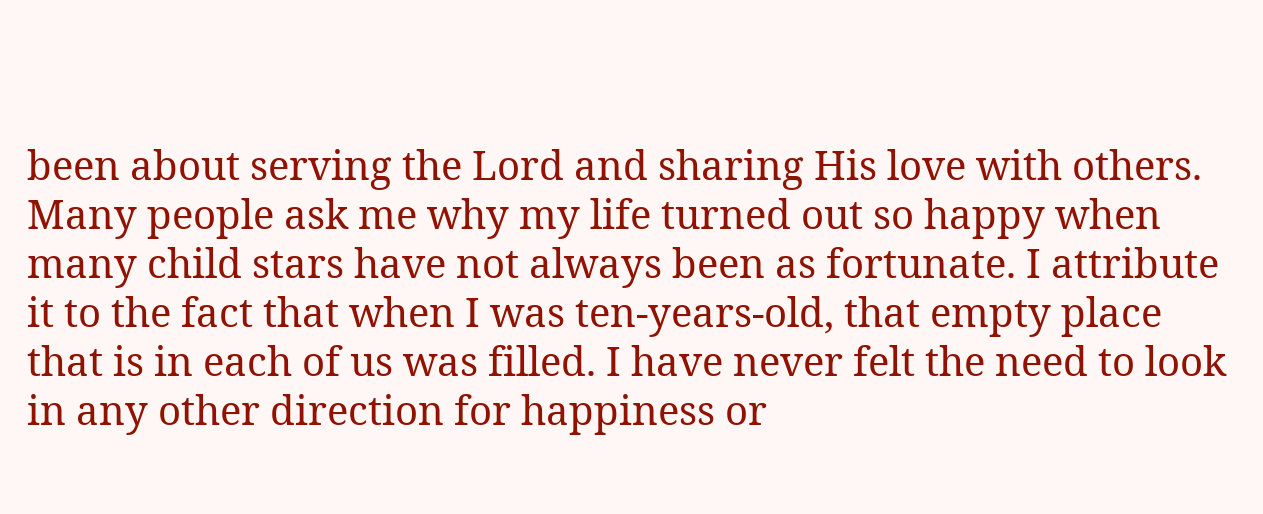been about serving the Lord and sharing His love with others. Many people ask me why my life turned out so happy when many child stars have not always been as fortunate. I attribute it to the fact that when I was ten-years-old, that empty place that is in each of us was filled. I have never felt the need to look in any other direction for happiness or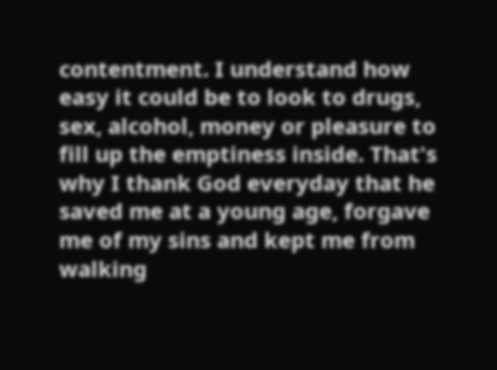contentment. I understand how easy it could be to look to drugs, sex, alcohol, money or pleasure to fill up the emptiness inside. That's why I thank God everyday that he saved me at a young age, forgave me of my sins and kept me from walking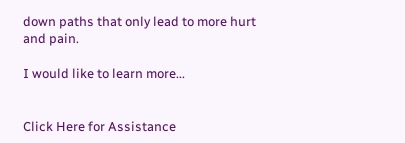down paths that only lead to more hurt and pain.

I would like to learn more...


Click Here for Assistance